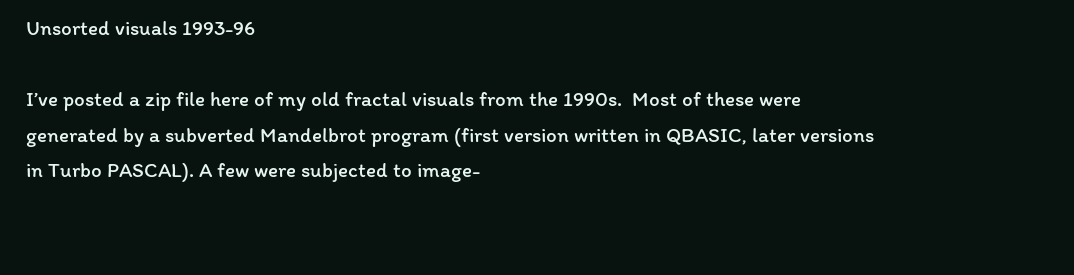Unsorted visuals 1993-96

I’ve posted a zip file here of my old fractal visuals from the 1990s.  Most of these were generated by a subverted Mandelbrot program (first version written in QBASIC, later versions in Turbo PASCAL). A few were subjected to image-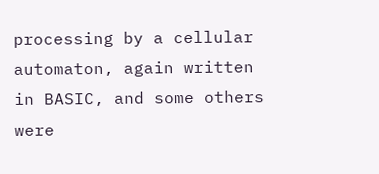processing by a cellular automaton, again written in BASIC, and some others were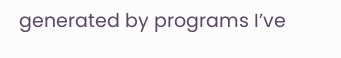generated by programs I’ve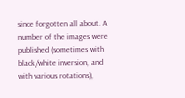since forgotten all about. A number of the images were published (sometimes with black/white inversion, and with various rotations),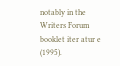notably in the Writers Forum booklet iter atur e (1995).